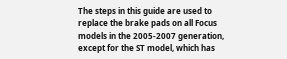The steps in this guide are used to replace the brake pads on all Focus models in the 2005-2007 generation, except for the ST model, which has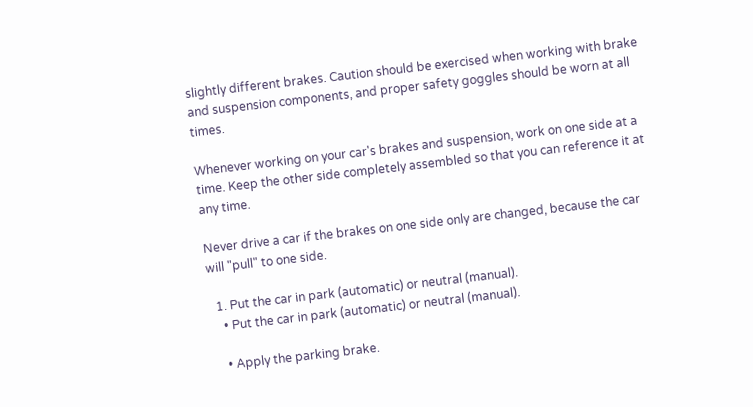slightly different brakes. Caution should be exercised when working with brake and suspension components, and proper safety goggles should be worn at all times.

Whenever working on your car's brakes and suspension, work on one side at a time. Keep the other side completely assembled so that you can reference it at any time.

Never drive a car if the brakes on one side only are changed, because the car will "pull" to one side.

  1. Put the car in park (automatic) or neutral (manual).
    • Put the car in park (automatic) or neutral (manual).

    • Apply the parking brake.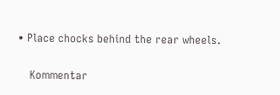• Place chocks behind the rear wheels.

    Kommentar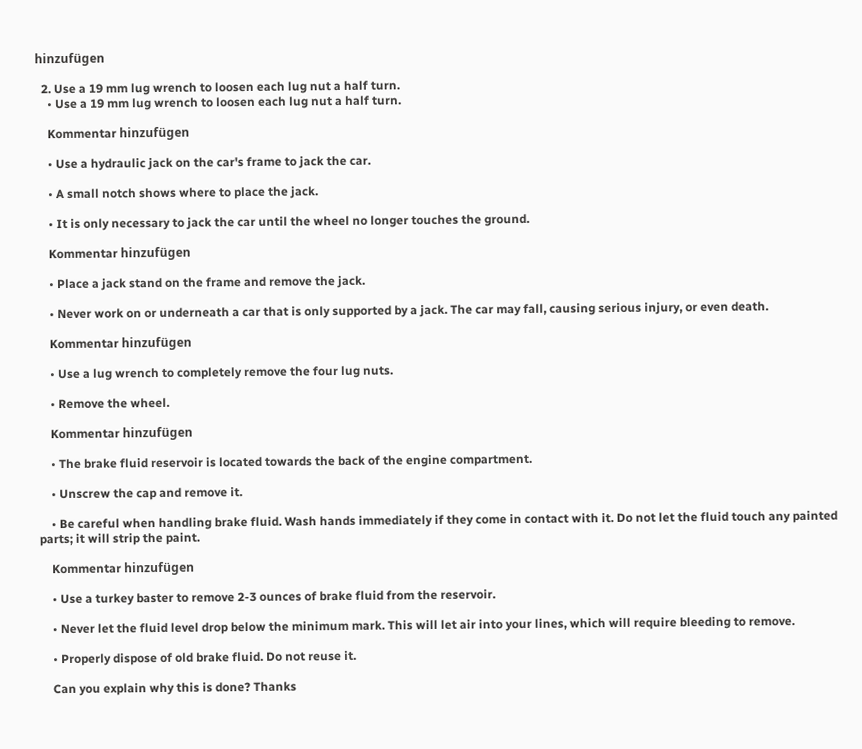hinzufügen

  2. Use a 19 mm lug wrench to loosen each lug nut a half turn.
    • Use a 19 mm lug wrench to loosen each lug nut a half turn.

    Kommentar hinzufügen

    • Use a hydraulic jack on the car's frame to jack the car.

    • A small notch shows where to place the jack.

    • It is only necessary to jack the car until the wheel no longer touches the ground.

    Kommentar hinzufügen

    • Place a jack stand on the frame and remove the jack.

    • Never work on or underneath a car that is only supported by a jack. The car may fall, causing serious injury, or even death.

    Kommentar hinzufügen

    • Use a lug wrench to completely remove the four lug nuts.

    • Remove the wheel.

    Kommentar hinzufügen

    • The brake fluid reservoir is located towards the back of the engine compartment.

    • Unscrew the cap and remove it.

    • Be careful when handling brake fluid. Wash hands immediately if they come in contact with it. Do not let the fluid touch any painted parts; it will strip the paint.

    Kommentar hinzufügen

    • Use a turkey baster to remove 2-3 ounces of brake fluid from the reservoir.

    • Never let the fluid level drop below the minimum mark. This will let air into your lines, which will require bleeding to remove.

    • Properly dispose of old brake fluid. Do not reuse it.

    Can you explain why this is done? Thanks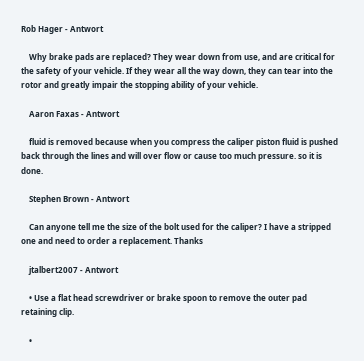Rob Hager - Antwort

    Why brake pads are replaced? They wear down from use, and are critical for the safety of your vehicle. If they wear all the way down, they can tear into the rotor and greatly impair the stopping ability of your vehicle.

    Aaron Faxas - Antwort

    fluid is removed because when you compress the caliper piston fluid is pushed back through the lines and will over flow or cause too much pressure. so it is done.

    Stephen Brown - Antwort

    Can anyone tell me the size of the bolt used for the caliper? I have a stripped one and need to order a replacement. Thanks

    jtalbert2007 - Antwort

    • Use a flat head screwdriver or brake spoon to remove the outer pad retaining clip.

    •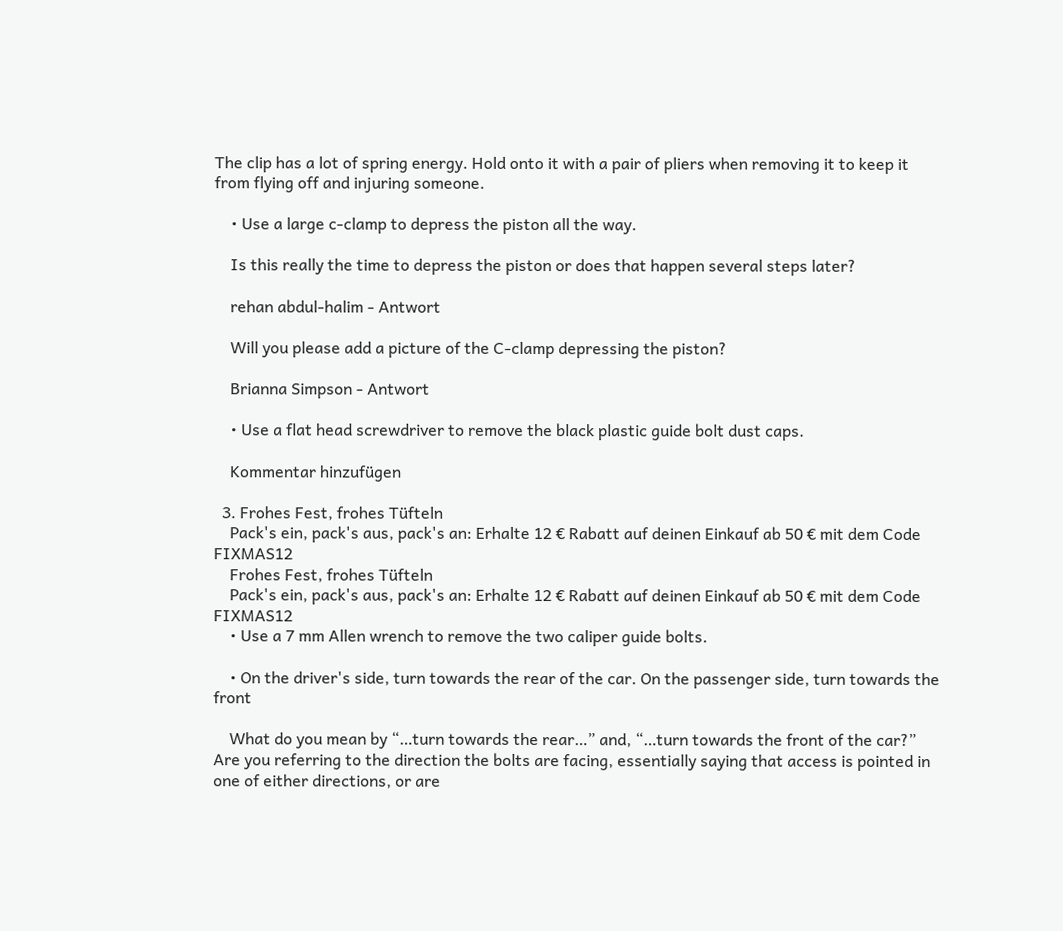The clip has a lot of spring energy. Hold onto it with a pair of pliers when removing it to keep it from flying off and injuring someone.

    • Use a large c-clamp to depress the piston all the way.

    Is this really the time to depress the piston or does that happen several steps later?

    rehan abdul-halim - Antwort

    Will you please add a picture of the C-clamp depressing the piston?

    Brianna Simpson - Antwort

    • Use a flat head screwdriver to remove the black plastic guide bolt dust caps.

    Kommentar hinzufügen

  3. Frohes Fest, frohes Tüfteln
    Pack's ein, pack's aus, pack's an: Erhalte 12 € Rabatt auf deinen Einkauf ab 50 € mit dem Code FIXMAS12
    Frohes Fest, frohes Tüfteln
    Pack's ein, pack's aus, pack's an: Erhalte 12 € Rabatt auf deinen Einkauf ab 50 € mit dem Code FIXMAS12
    • Use a 7 mm Allen wrench to remove the two caliper guide bolts.

    • On the driver's side, turn towards the rear of the car. On the passenger side, turn towards the front

    What do you mean by “…turn towards the rear…” and, “…turn towards the front of the car?” Are you referring to the direction the bolts are facing, essentially saying that access is pointed in one of either directions, or are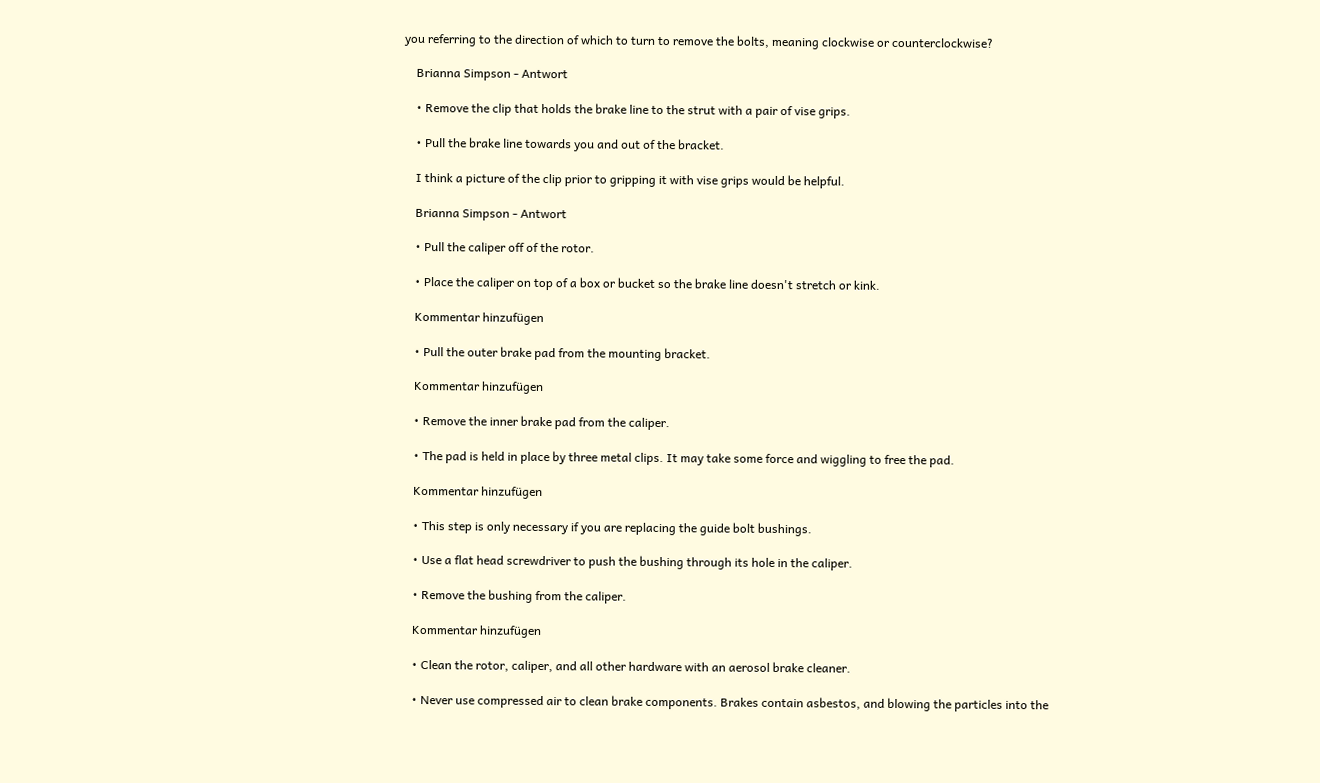you referring to the direction of which to turn to remove the bolts, meaning clockwise or counterclockwise?

    Brianna Simpson - Antwort

    • Remove the clip that holds the brake line to the strut with a pair of vise grips.

    • Pull the brake line towards you and out of the bracket.

    I think a picture of the clip prior to gripping it with vise grips would be helpful.

    Brianna Simpson - Antwort

    • Pull the caliper off of the rotor.

    • Place the caliper on top of a box or bucket so the brake line doesn't stretch or kink.

    Kommentar hinzufügen

    • Pull the outer brake pad from the mounting bracket.

    Kommentar hinzufügen

    • Remove the inner brake pad from the caliper.

    • The pad is held in place by three metal clips. It may take some force and wiggling to free the pad.

    Kommentar hinzufügen

    • This step is only necessary if you are replacing the guide bolt bushings.

    • Use a flat head screwdriver to push the bushing through its hole in the caliper.

    • Remove the bushing from the caliper.

    Kommentar hinzufügen

    • Clean the rotor, caliper, and all other hardware with an aerosol brake cleaner.

    • Never use compressed air to clean brake components. Brakes contain asbestos, and blowing the particles into the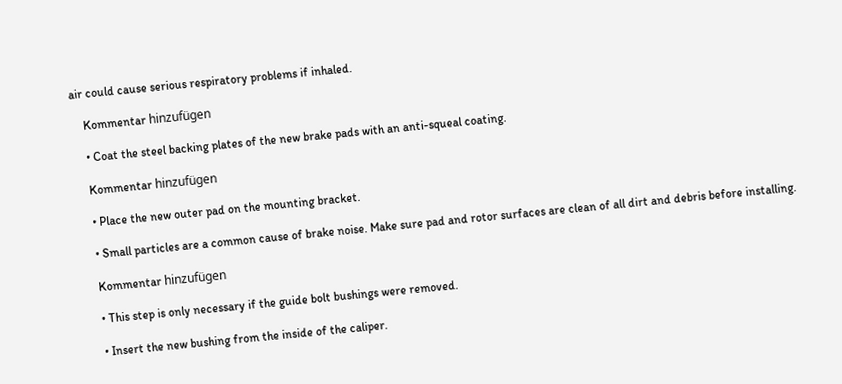air could cause serious respiratory problems if inhaled.

    Kommentar hinzufügen

    • Coat the steel backing plates of the new brake pads with an anti-squeal coating.

    Kommentar hinzufügen

    • Place the new outer pad on the mounting bracket.

    • Small particles are a common cause of brake noise. Make sure pad and rotor surfaces are clean of all dirt and debris before installing.

    Kommentar hinzufügen

    • This step is only necessary if the guide bolt bushings were removed.

    • Insert the new bushing from the inside of the caliper.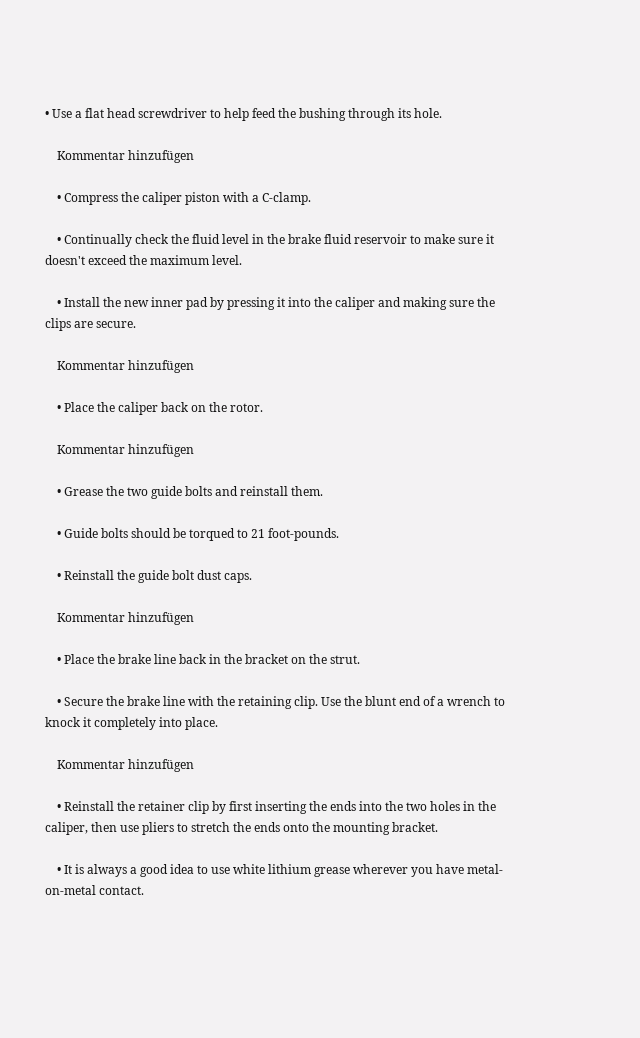• Use a flat head screwdriver to help feed the bushing through its hole.

    Kommentar hinzufügen

    • Compress the caliper piston with a C-clamp.

    • Continually check the fluid level in the brake fluid reservoir to make sure it doesn't exceed the maximum level.

    • Install the new inner pad by pressing it into the caliper and making sure the clips are secure.

    Kommentar hinzufügen

    • Place the caliper back on the rotor.

    Kommentar hinzufügen

    • Grease the two guide bolts and reinstall them.

    • Guide bolts should be torqued to 21 foot-pounds.

    • Reinstall the guide bolt dust caps.

    Kommentar hinzufügen

    • Place the brake line back in the bracket on the strut.

    • Secure the brake line with the retaining clip. Use the blunt end of a wrench to knock it completely into place.

    Kommentar hinzufügen

    • Reinstall the retainer clip by first inserting the ends into the two holes in the caliper, then use pliers to stretch the ends onto the mounting bracket.

    • It is always a good idea to use white lithium grease wherever you have metal-on-metal contact.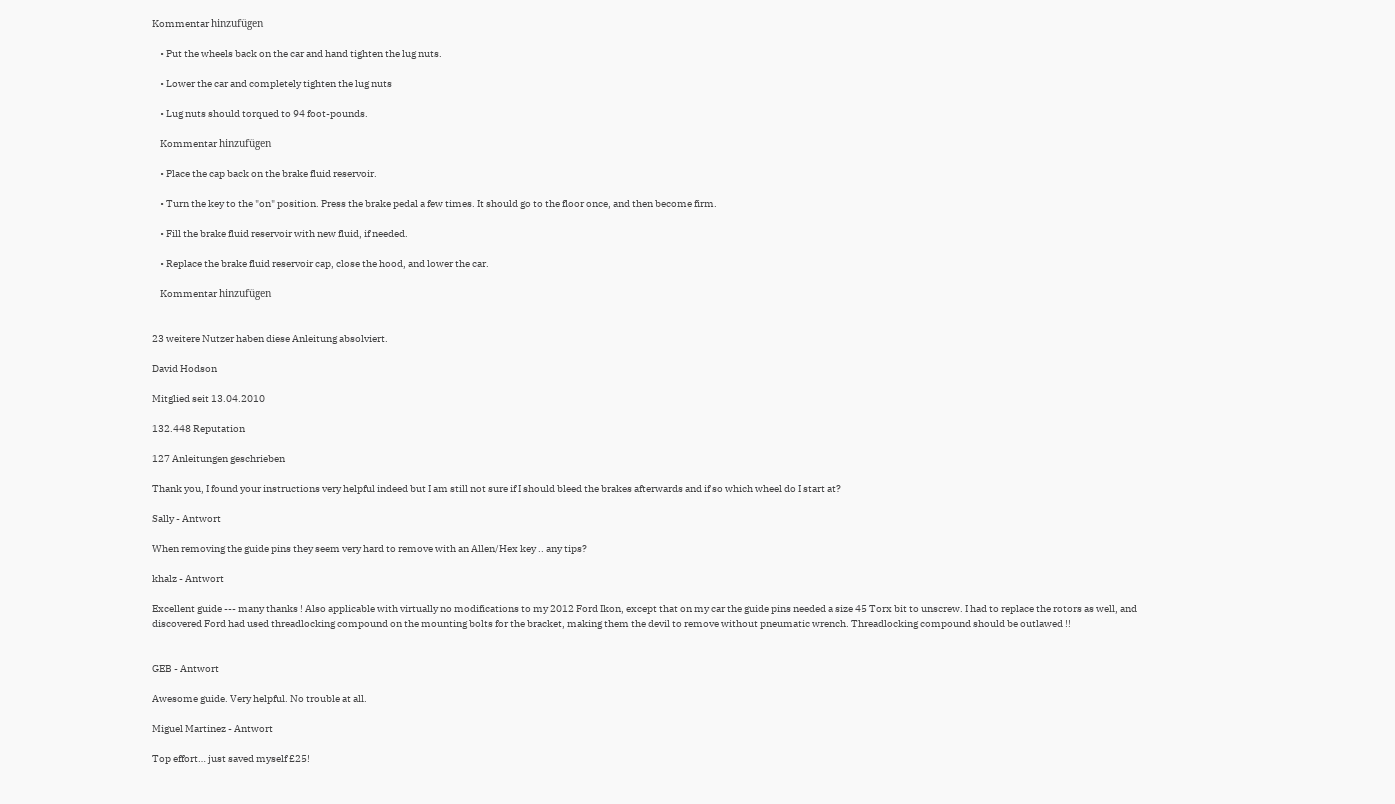Kommentar hinzufügen

    • Put the wheels back on the car and hand tighten the lug nuts.

    • Lower the car and completely tighten the lug nuts

    • Lug nuts should torqued to 94 foot-pounds.

    Kommentar hinzufügen

    • Place the cap back on the brake fluid reservoir.

    • Turn the key to the "on" position. Press the brake pedal a few times. It should go to the floor once, and then become firm.

    • Fill the brake fluid reservoir with new fluid, if needed.

    • Replace the brake fluid reservoir cap, close the hood, and lower the car.

    Kommentar hinzufügen


23 weitere Nutzer haben diese Anleitung absolviert.

David Hodson

Mitglied seit 13.04.2010

132.448 Reputation

127 Anleitungen geschrieben

Thank you, I found your instructions very helpful indeed but I am still not sure if I should bleed the brakes afterwards and if so which wheel do I start at?

Sally - Antwort

When removing the guide pins they seem very hard to remove with an Allen/Hex key .. any tips?

khalz - Antwort

Excellent guide --- many thanks ! Also applicable with virtually no modifications to my 2012 Ford Ikon, except that on my car the guide pins needed a size 45 Torx bit to unscrew. I had to replace the rotors as well, and discovered Ford had used threadlocking compound on the mounting bolts for the bracket, making them the devil to remove without pneumatic wrench. Threadlocking compound should be outlawed !!


GEB - Antwort

Awesome guide. Very helpful. No trouble at all.

Miguel Martinez - Antwort

Top effort… just saved myself £25!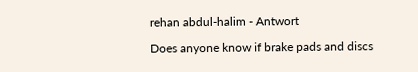rehan abdul-halim - Antwort

Does anyone know if brake pads and discs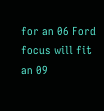for an 06 Ford focus will fit an 09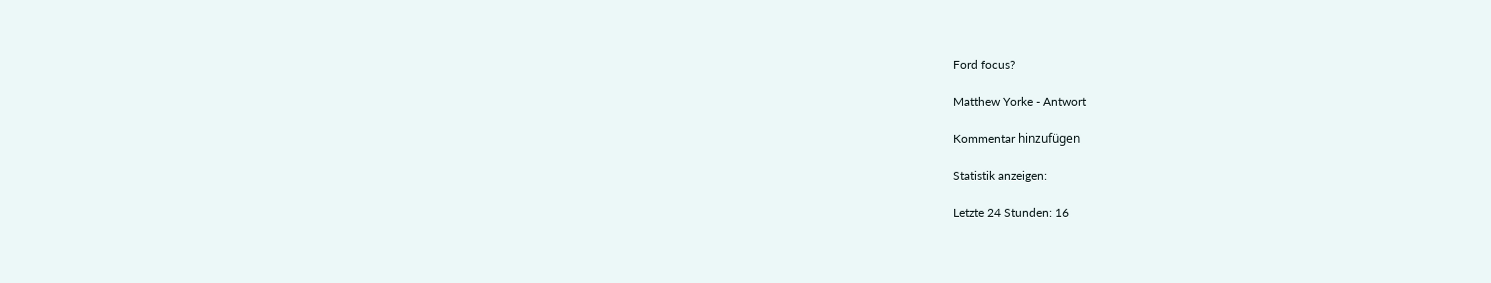Ford focus?

Matthew Yorke - Antwort

Kommentar hinzufügen

Statistik anzeigen:

Letzte 24 Stunden: 16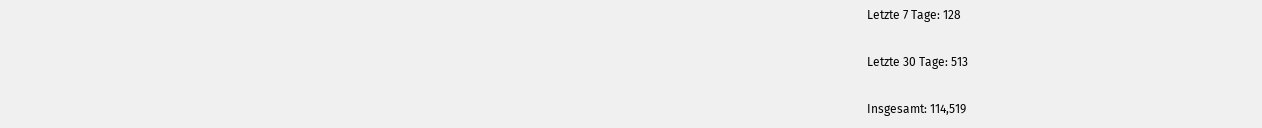Letzte 7 Tage: 128

Letzte 30 Tage: 513

Insgesamt: 114,519